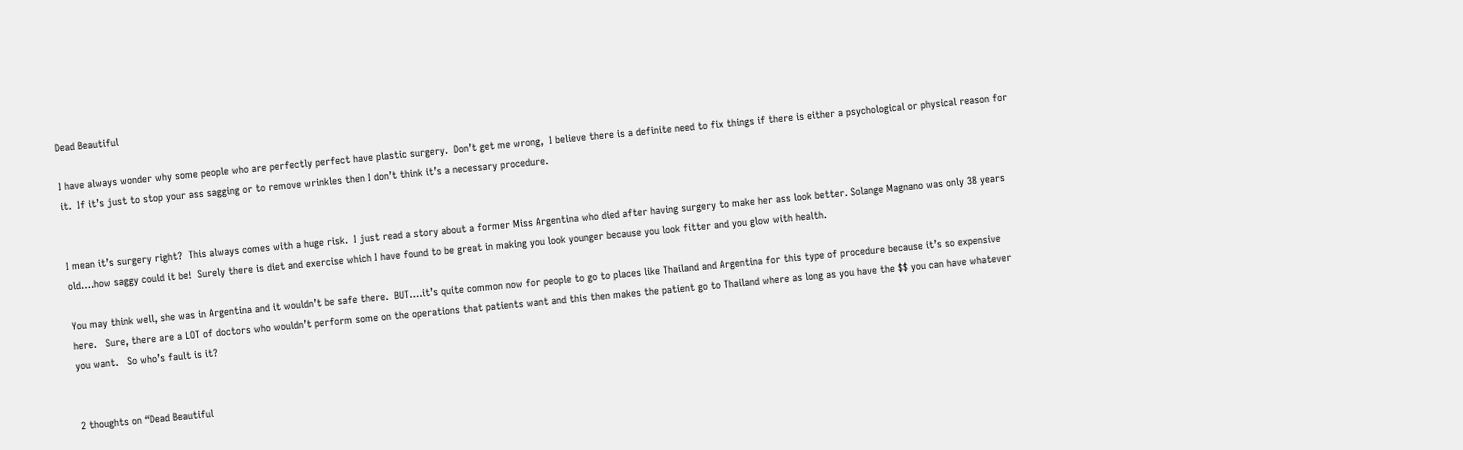Dead Beautiful

I have always wonder why some people who are perfectly perfect have plastic surgery.  Don’t get me wrong,  I believe there is a definite need to fix things if there is either a psychological or physical reason for it.  If it’s just to stop your ass sagging or to remove wrinkles then I don’t think it’s a necessary procedure.


I mean it’s surgery right?  This always comes with a huge risk.  I just read a story about a former Miss Argentina who died after having surgery to make her ass look better. Solange Magnano was only 38 years old….how saggy could it be!  Surely there is diet and exercise which I have found to be great in making you look younger because you look fitter and you glow with health.

You may think well, she was in Argentina and it wouldn’t be safe there.  BUT….it’s quite common now for people to go to places like Thailand and Argentina for this type of procedure because it’s so expensive here.   Sure, there are a LOT of doctors who wouldn’t perform some on the operations that patients want and this then makes the patient go to Thailand where as long as you have the $$ you can have whatever you want.   So who’s fault is it?


2 thoughts on “Dead Beautiful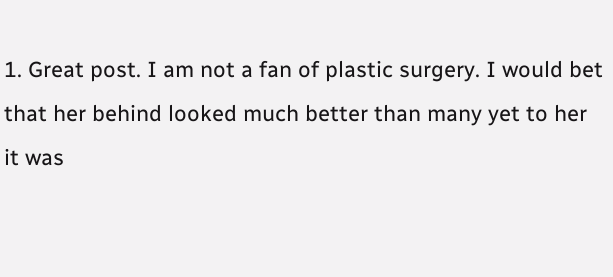1. Great post. I am not a fan of plastic surgery. I would bet that her behind looked much better than many yet to her it was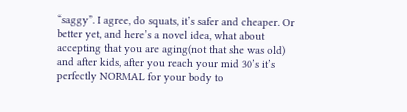“saggy”. I agree, do squats, it’s safer and cheaper. Or better yet, and here’s a novel idea, what about accepting that you are aging(not that she was old) and after kids, after you reach your mid 30’s it’s perfectly NORMAL for your body to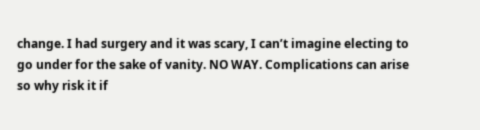change. I had surgery and it was scary, I can’t imagine electing to go under for the sake of vanity. NO WAY. Complications can arise so why risk it if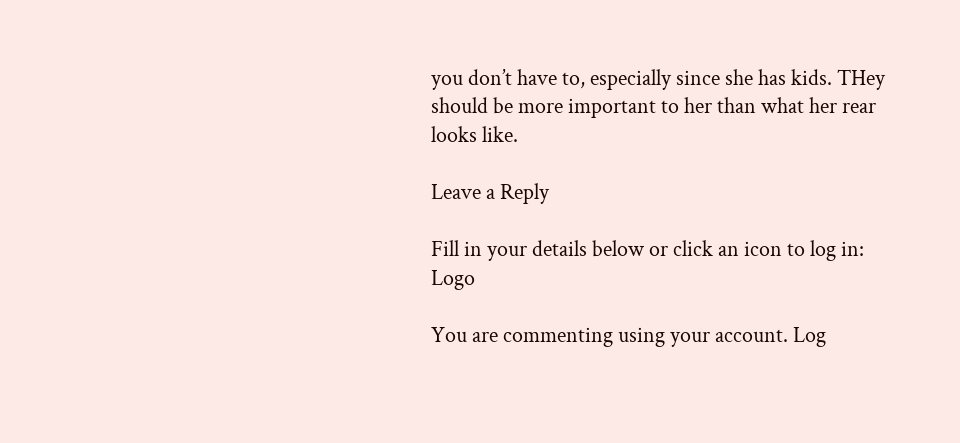you don’t have to, especially since she has kids. THey should be more important to her than what her rear looks like.

Leave a Reply

Fill in your details below or click an icon to log in: Logo

You are commenting using your account. Log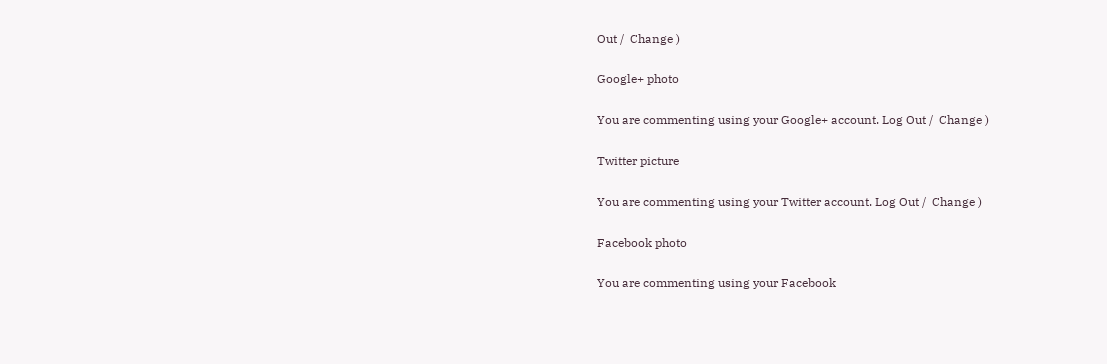Out /  Change )

Google+ photo

You are commenting using your Google+ account. Log Out /  Change )

Twitter picture

You are commenting using your Twitter account. Log Out /  Change )

Facebook photo

You are commenting using your Facebook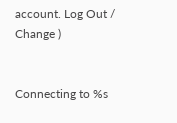account. Log Out /  Change )


Connecting to %s